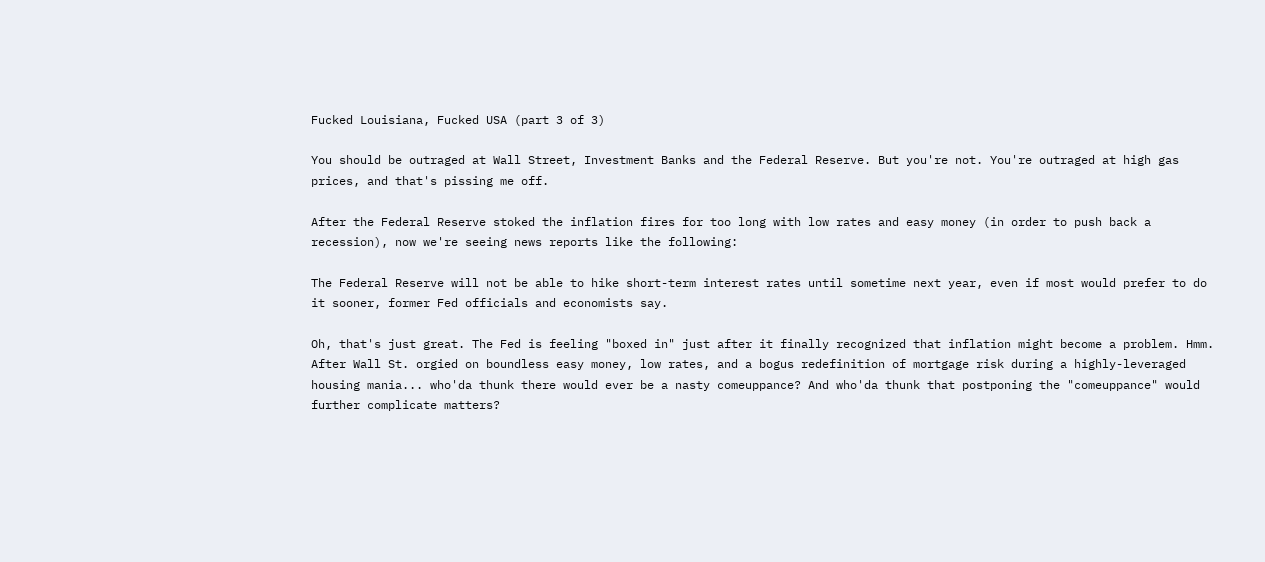Fucked Louisiana, Fucked USA (part 3 of 3)

You should be outraged at Wall Street, Investment Banks and the Federal Reserve. But you're not. You're outraged at high gas prices, and that's pissing me off.

After the Federal Reserve stoked the inflation fires for too long with low rates and easy money (in order to push back a recession), now we're seeing news reports like the following:

The Federal Reserve will not be able to hike short-term interest rates until sometime next year, even if most would prefer to do it sooner, former Fed officials and economists say.

Oh, that's just great. The Fed is feeling "boxed in" just after it finally recognized that inflation might become a problem. Hmm. After Wall St. orgied on boundless easy money, low rates, and a bogus redefinition of mortgage risk during a highly-leveraged housing mania... who'da thunk there would ever be a nasty comeuppance? And who'da thunk that postponing the "comeuppance" would further complicate matters?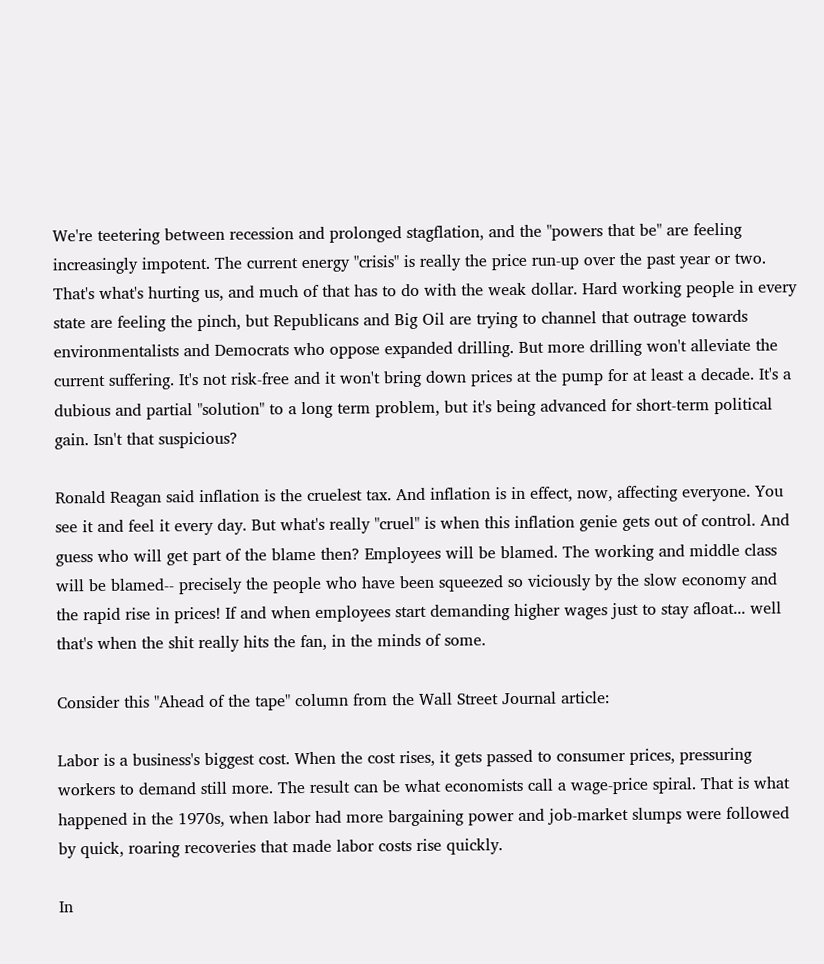We're teetering between recession and prolonged stagflation, and the "powers that be" are feeling increasingly impotent. The current energy "crisis" is really the price run-up over the past year or two. That's what's hurting us, and much of that has to do with the weak dollar. Hard working people in every state are feeling the pinch, but Republicans and Big Oil are trying to channel that outrage towards environmentalists and Democrats who oppose expanded drilling. But more drilling won't alleviate the current suffering. It's not risk-free and it won't bring down prices at the pump for at least a decade. It's a dubious and partial "solution" to a long term problem, but it's being advanced for short-term political gain. Isn't that suspicious?

Ronald Reagan said inflation is the cruelest tax. And inflation is in effect, now, affecting everyone. You see it and feel it every day. But what's really "cruel" is when this inflation genie gets out of control. And guess who will get part of the blame then? Employees will be blamed. The working and middle class will be blamed-- precisely the people who have been squeezed so viciously by the slow economy and the rapid rise in prices! If and when employees start demanding higher wages just to stay afloat... well that's when the shit really hits the fan, in the minds of some.

Consider this "Ahead of the tape" column from the Wall Street Journal article:

Labor is a business's biggest cost. When the cost rises, it gets passed to consumer prices, pressuring workers to demand still more. The result can be what economists call a wage-price spiral. That is what happened in the 1970s, when labor had more bargaining power and job-market slumps were followed by quick, roaring recoveries that made labor costs rise quickly.

In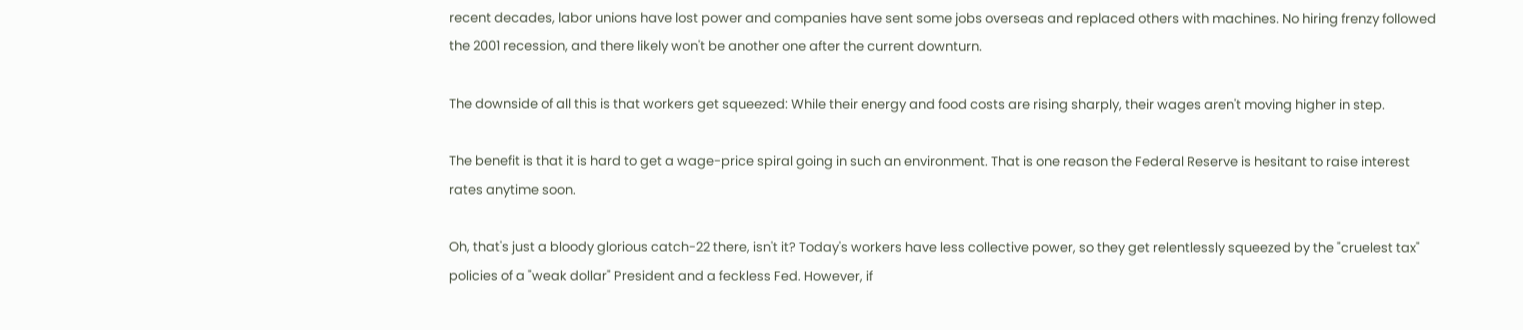recent decades, labor unions have lost power and companies have sent some jobs overseas and replaced others with machines. No hiring frenzy followed the 2001 recession, and there likely won't be another one after the current downturn.

The downside of all this is that workers get squeezed: While their energy and food costs are rising sharply, their wages aren't moving higher in step.

The benefit is that it is hard to get a wage-price spiral going in such an environment. That is one reason the Federal Reserve is hesitant to raise interest rates anytime soon.

Oh, that's just a bloody glorious catch-22 there, isn't it? Today's workers have less collective power, so they get relentlessly squeezed by the "cruelest tax" policies of a "weak dollar" President and a feckless Fed. However, if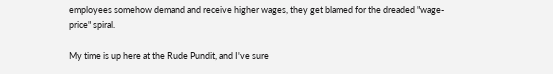employees somehow demand and receive higher wages, they get blamed for the dreaded "wage-price" spiral.

My time is up here at the Rude Pundit, and I've sure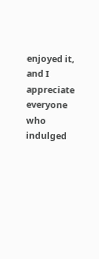enjoyed it, and I appreciate everyone who indulged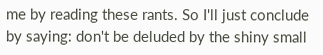me by reading these rants. So I'll just conclude by saying: don't be deluded by the shiny small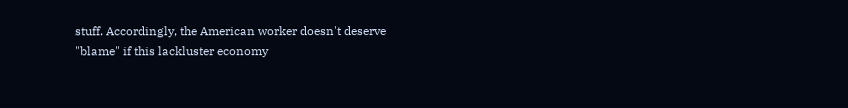stuff. Accordingly, the American worker doesn't deserve "blame" if this lackluster economy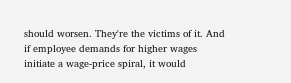should worsen. They're the victims of it. And if employee demands for higher wages initiate a wage-price spiral, it would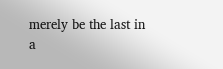merely be the last in a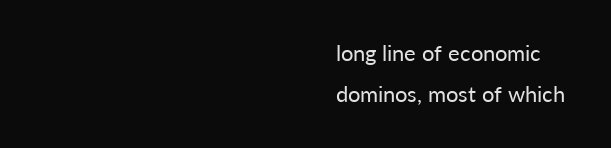long line of economic dominos, most of which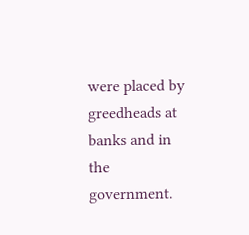were placed by greedheads at banks and in the government.